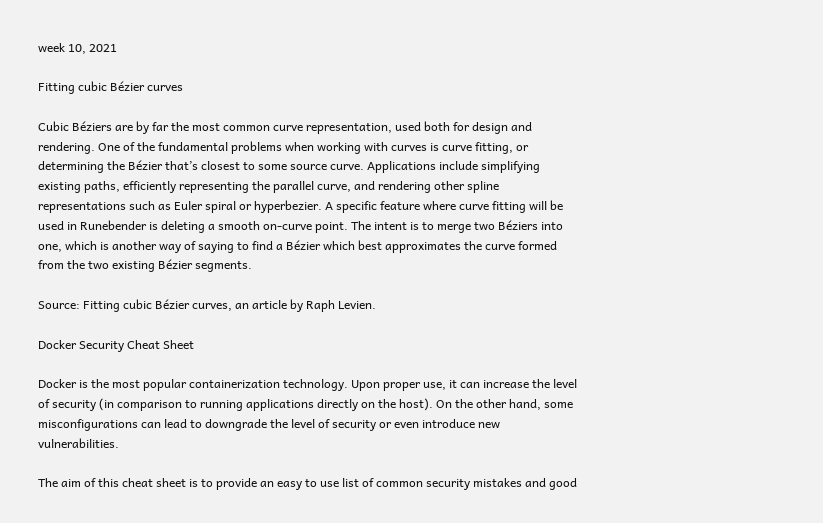week 10, 2021

Fitting cubic Bézier curves

Cubic Béziers are by far the most common curve representation, used both for design and rendering. One of the fundamental problems when working with curves is curve fitting, or determining the Bézier that’s closest to some source curve. Applications include simplifying existing paths, efficiently representing the parallel curve, and rendering other spline representations such as Euler spiral or hyperbezier. A specific feature where curve fitting will be used in Runebender is deleting a smooth on-curve point. The intent is to merge two Béziers into one, which is another way of saying to find a Bézier which best approximates the curve formed from the two existing Bézier segments.

Source: Fitting cubic Bézier curves, an article by Raph Levien.

Docker Security Cheat Sheet

Docker is the most popular containerization technology. Upon proper use, it can increase the level of security (in comparison to running applications directly on the host). On the other hand, some misconfigurations can lead to downgrade the level of security or even introduce new vulnerabilities.

The aim of this cheat sheet is to provide an easy to use list of common security mistakes and good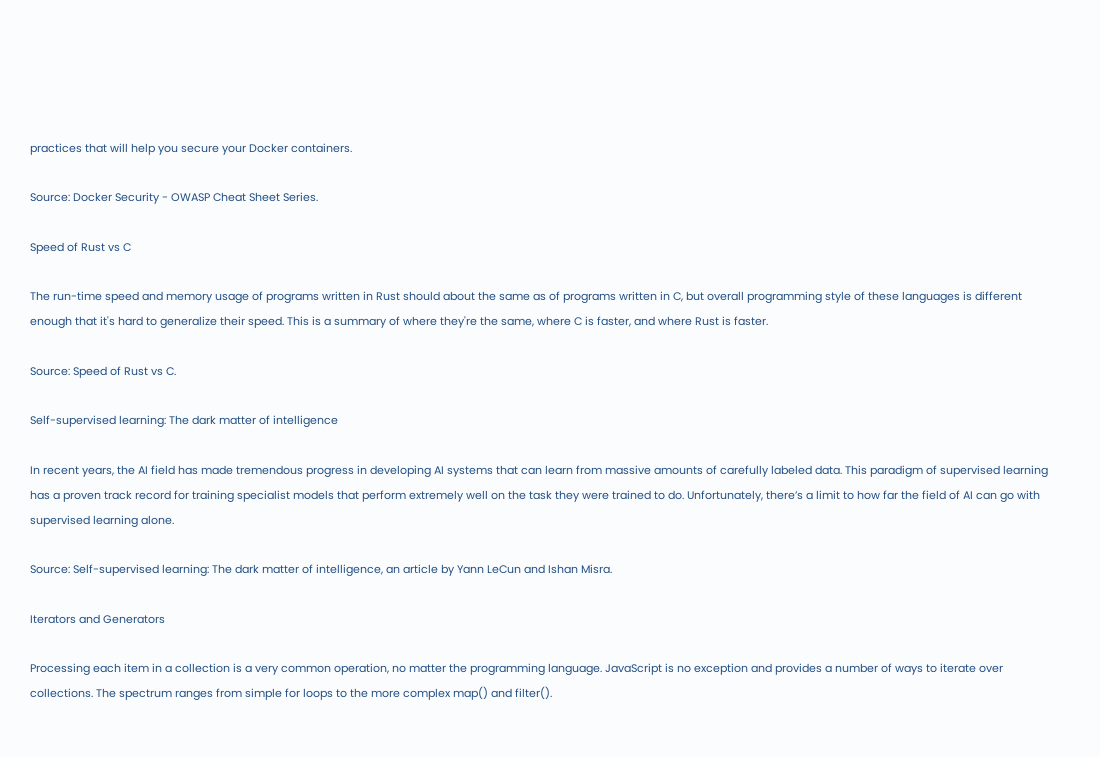practices that will help you secure your Docker containers.

Source: Docker Security - OWASP Cheat Sheet Series.

Speed of Rust vs C

The run-time speed and memory usage of programs written in Rust should about the same as of programs written in C, but overall programming style of these languages is different enough that it's hard to generalize their speed. This is a summary of where they're the same, where C is faster, and where Rust is faster.

Source: Speed of Rust vs C.

Self-supervised learning: The dark matter of intelligence

In recent years, the AI field has made tremendous progress in developing AI systems that can learn from massive amounts of carefully labeled data. This paradigm of supervised learning has a proven track record for training specialist models that perform extremely well on the task they were trained to do. Unfortunately, there’s a limit to how far the field of AI can go with supervised learning alone.

Source: Self-supervised learning: The dark matter of intelligence, an article by Yann LeCun and Ishan Misra.

Iterators and Generators

Processing each item in a collection is a very common operation, no matter the programming language. JavaScript is no exception and provides a number of ways to iterate over collections. The spectrum ranges from simple for loops to the more complex map() and filter().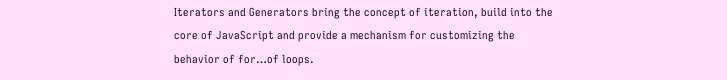Iterators and Generators bring the concept of iteration, build into the core of JavaScript and provide a mechanism for customizing the behavior of for…of loops.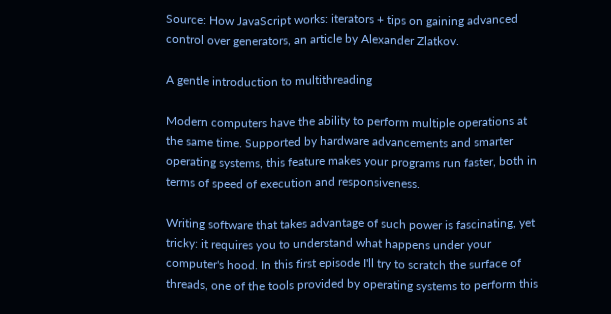Source: How JavaScript works: iterators + tips on gaining advanced control over generators, an article by Alexander Zlatkov.

A gentle introduction to multithreading

Modern computers have the ability to perform multiple operations at the same time. Supported by hardware advancements and smarter operating systems, this feature makes your programs run faster, both in terms of speed of execution and responsiveness.

Writing software that takes advantage of such power is fascinating, yet tricky: it requires you to understand what happens under your computer's hood. In this first episode I'll try to scratch the surface of threads, one of the tools provided by operating systems to perform this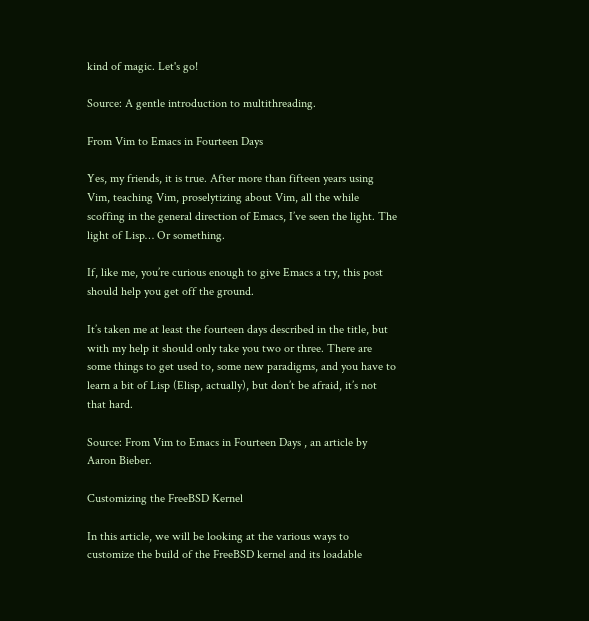kind of magic. Let's go!

Source: A gentle introduction to multithreading.

From Vim to Emacs in Fourteen Days

Yes, my friends, it is true. After more than fifteen years using Vim, teaching Vim, proselytizing about Vim, all the while scoffing in the general direction of Emacs, I’ve seen the light. The light of Lisp… Or something.

If, like me, you’re curious enough to give Emacs a try, this post should help you get off the ground.

It’s taken me at least the fourteen days described in the title, but with my help it should only take you two or three. There are some things to get used to, some new paradigms, and you have to learn a bit of Lisp (Elisp, actually), but don’t be afraid, it’s not that hard.

Source: From Vim to Emacs in Fourteen Days , an article by Aaron Bieber.

Customizing the FreeBSD Kernel

In this article, we will be looking at the various ways to customize the build of the FreeBSD kernel and its loadable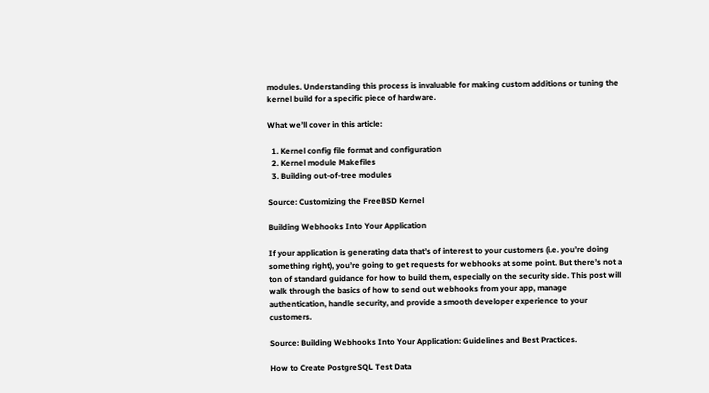modules. Understanding this process is invaluable for making custom additions or tuning the kernel build for a specific piece of hardware.

What we’ll cover in this article:

  1. Kernel config file format and configuration
  2. Kernel module Makefiles
  3. Building out-of-tree modules

Source: Customizing the FreeBSD Kernel

Building Webhooks Into Your Application

If your application is generating data that’s of interest to your customers (i.e. you’re doing something right), you’re going to get requests for webhooks at some point. But there’s not a ton of standard guidance for how to build them, especially on the security side. This post will walk through the basics of how to send out webhooks from your app, manage authentication, handle security, and provide a smooth developer experience to your customers.

Source: Building Webhooks Into Your Application: Guidelines and Best Practices.

How to Create PostgreSQL Test Data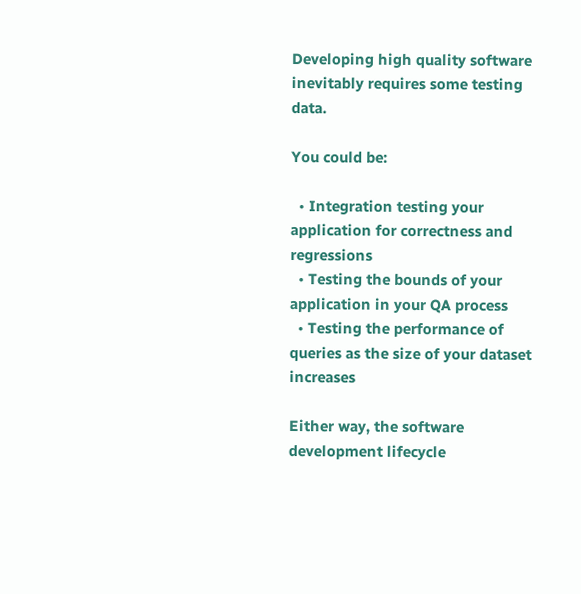Developing high quality software inevitably requires some testing data.

You could be:

  • Integration testing your application for correctness and regressions
  • Testing the bounds of your application in your QA process
  • Testing the performance of queries as the size of your dataset increases

Either way, the software development lifecycle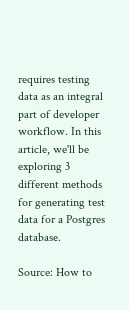requires testing data as an integral part of developer workflow. In this article, we'll be exploring 3 different methods for generating test data for a Postgres database.

Source: How to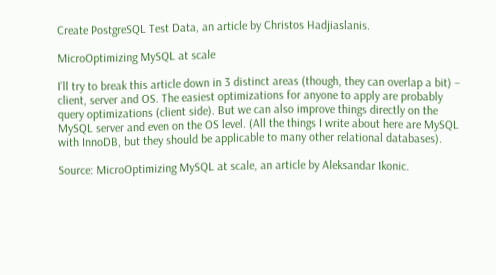Create PostgreSQL Test Data, an article by Christos Hadjiaslanis.

MicroOptimizing MySQL at scale

I’ll try to break this article down in 3 distinct areas (though, they can overlap a bit) – client, server and OS. The easiest optimizations for anyone to apply are probably query optimizations (client side). But we can also improve things directly on the MySQL server and even on the OS level. (All the things I write about here are MySQL with InnoDB, but they should be applicable to many other relational databases).

Source: MicroOptimizing MySQL at scale, an article by Aleksandar Ikonic.